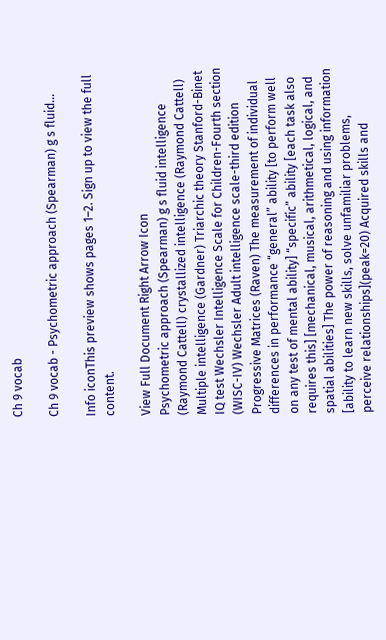Ch 9 vocab

Ch 9 vocab - Psychometric approach (Spearman) g s fluid...

Info iconThis preview shows pages 1–2. Sign up to view the full content.

View Full Document Right Arrow Icon
Psychometric approach (Spearman) g s fluid intelligence (Raymond Cattell) crystallized intelligence (Raymond Cattell) Multiple intelligence (Gardner) Triarchic theory Stanford-Binet IQ test Wechsler Intelligence Scale for Children-Fourth section (WISC-IV) Wechsler Adult intelligence scale-third edition Progressive Matrices (Raven) The measurement of individual differences in performance “general” ability [to perform well on any test of mental ability] “specific” ability [each task also requires this] [mechanical, musical, arithmetical, logical, and spatial abilities] The power of reasoning and using information [ability to learn new skills, solve unfamiliar problems, perceive relationships](peak=20) Acquired skills and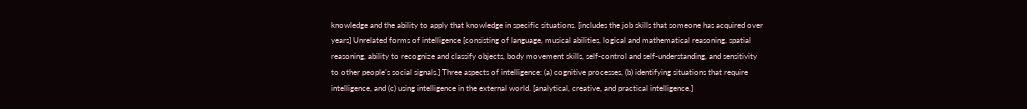knowledge and the ability to apply that knowledge in specific situations. [includes the job skills that someone has acquired over years] Unrelated forms of intelligence [consisting of language, musical abilities, logical and mathematical reasoning, spatial reasoning, ability to recognize and classify objects, body movement skills, self-control and self-understanding, and sensitivity to other people’s social signals.] Three aspects of intelligence: (a) cognitive processes, (b) identifying situations that require intelligence, and (c) using intelligence in the external world. [analytical, creative, and practical intelligence.]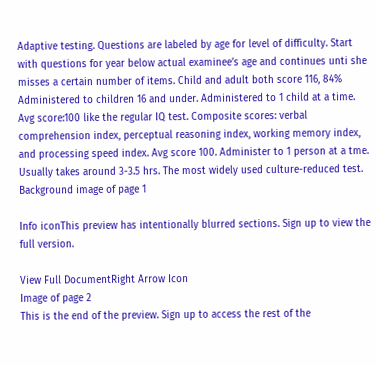Adaptive testing. Questions are labeled by age for level of difficulty. Start with questions for year below actual examinee’s age and continues unti she misses a certain number of items. Child and adult both score 116, 84% Administered to children 16 and under. Administered to 1 child at a time. Avg score:100 like the regular IQ test. Composite scores: verbal comprehension index, perceptual reasoning index, working memory index, and processing speed index. Avg score 100. Administer to 1 person at a tme. Usually takes around 3-3.5 hrs. The most widely used culture-reduced test.
Background image of page 1

Info iconThis preview has intentionally blurred sections. Sign up to view the full version.

View Full DocumentRight Arrow Icon
Image of page 2
This is the end of the preview. Sign up to access the rest of the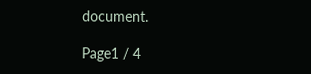document.

Page1 / 4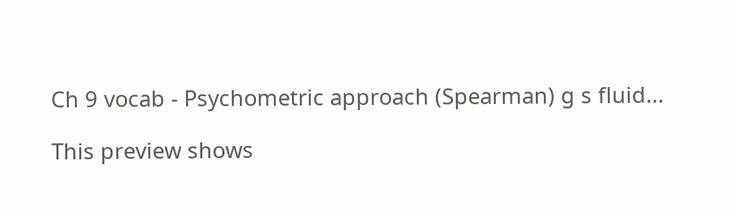Ch 9 vocab - Psychometric approach (Spearman) g s fluid...

This preview shows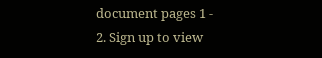document pages 1 - 2. Sign up to view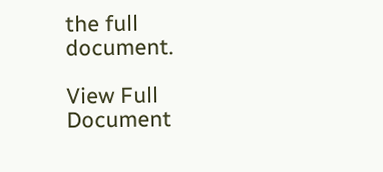the full document.

View Full Document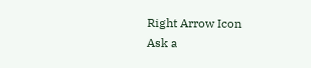Right Arrow Icon
Ask a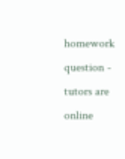homework question - tutors are online